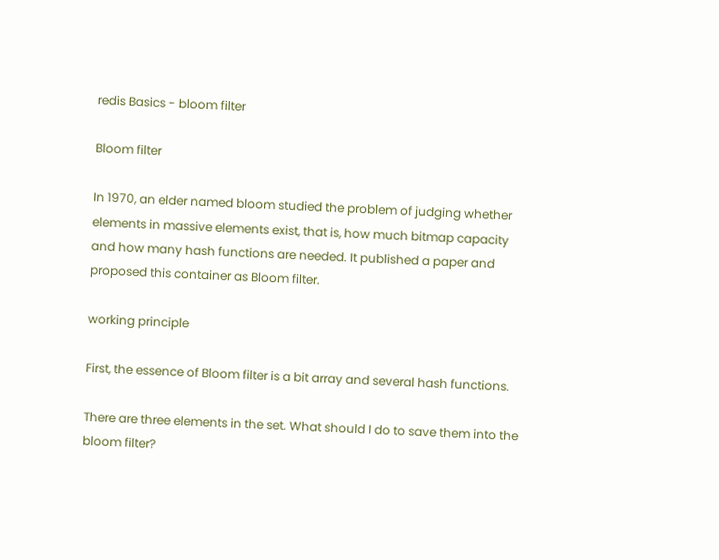redis Basics - bloom filter

Bloom filter

In 1970, an elder named bloom studied the problem of judging whether elements in massive elements exist, that is, how much bitmap capacity and how many hash functions are needed. It published a paper and proposed this container as Bloom filter.

working principle

First, the essence of Bloom filter is a bit array and several hash functions.

There are three elements in the set. What should I do to save them into the bloom filter?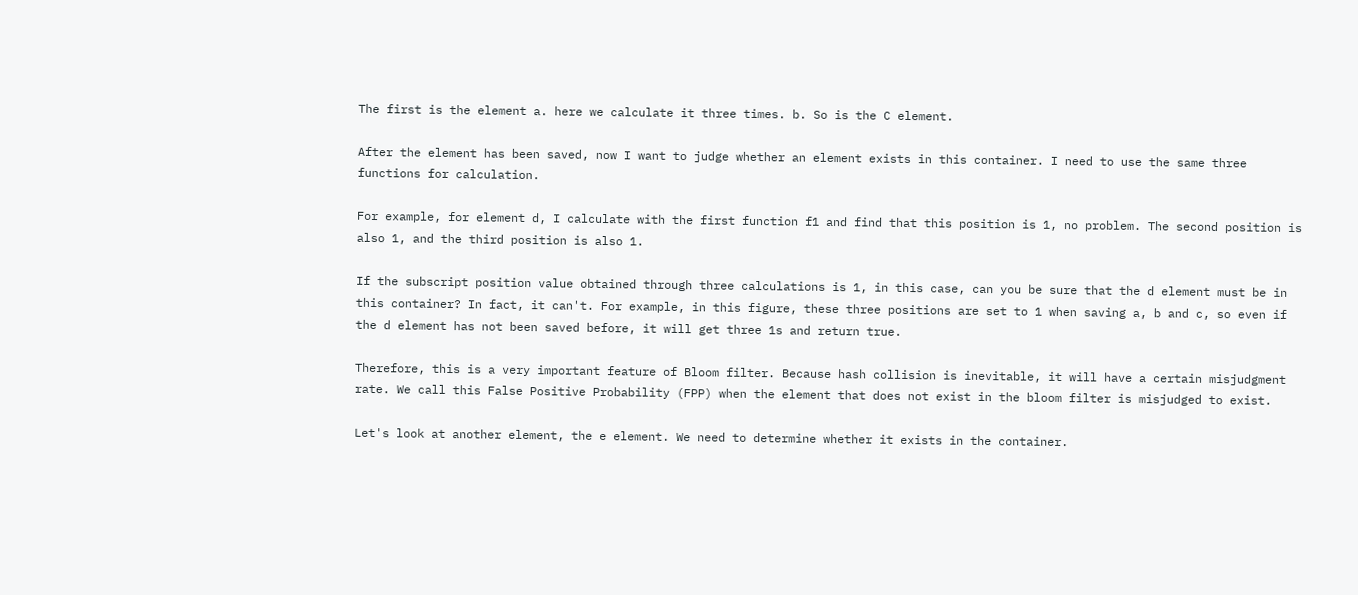The first is the element a. here we calculate it three times. b. So is the C element.

After the element has been saved, now I want to judge whether an element exists in this container. I need to use the same three functions for calculation.

For example, for element d, I calculate with the first function f1 and find that this position is 1, no problem. The second position is also 1, and the third position is also 1.

If the subscript position value obtained through three calculations is 1, in this case, can you be sure that the d element must be in this container? In fact, it can't. For example, in this figure, these three positions are set to 1 when saving a, b and c, so even if the d element has not been saved before, it will get three 1s and return true.

Therefore, this is a very important feature of Bloom filter. Because hash collision is inevitable, it will have a certain misjudgment rate. We call this False Positive Probability (FPP) when the element that does not exist in the bloom filter is misjudged to exist.

Let's look at another element, the e element. We need to determine whether it exists in the container.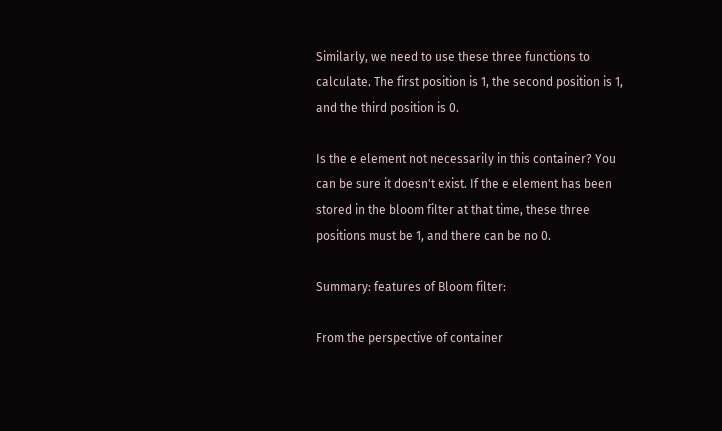Similarly, we need to use these three functions to calculate. The first position is 1, the second position is 1, and the third position is 0.

Is the e element not necessarily in this container? You can be sure it doesn't exist. If the e element has been stored in the bloom filter at that time, these three positions must be 1, and there can be no 0.

Summary: features of Bloom filter:

From the perspective of container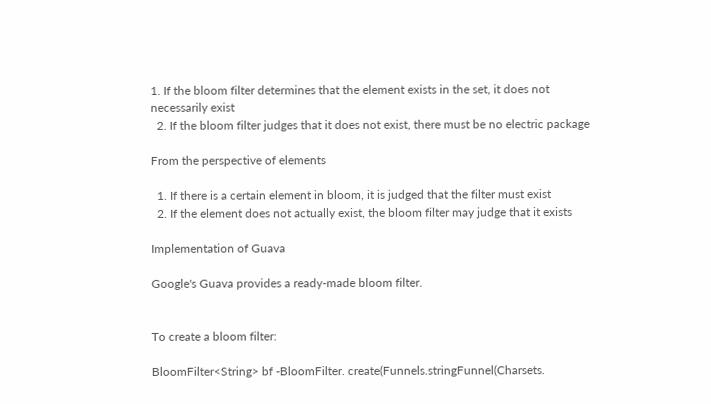1. If the bloom filter determines that the element exists in the set, it does not necessarily exist
  2. If the bloom filter judges that it does not exist, there must be no electric package

From the perspective of elements

  1. If there is a certain element in bloom, it is judged that the filter must exist
  2. If the element does not actually exist, the bloom filter may judge that it exists

Implementation of Guava

Google's Guava provides a ready-made bloom filter.


To create a bloom filter:

BloomFilter<String> bf -BloomFilter. create(Funnels.stringFunnel(Charsets.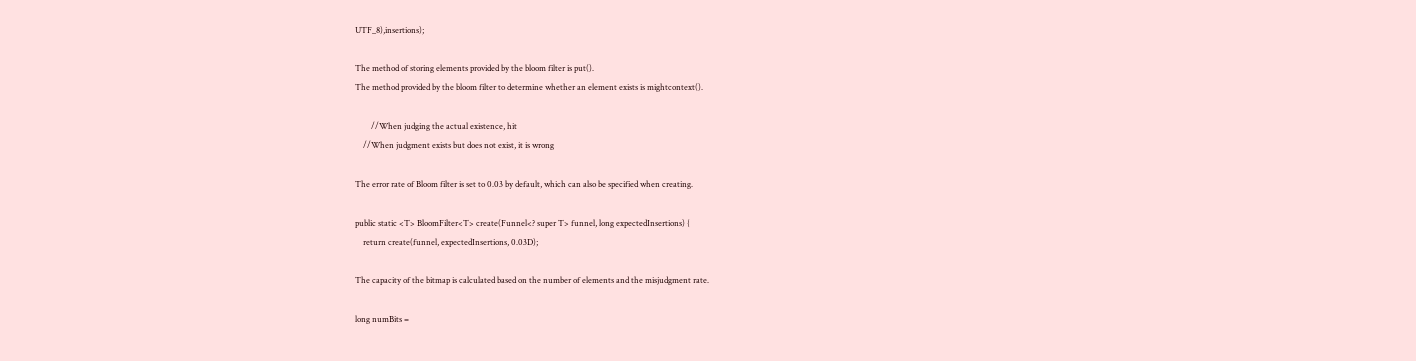UTF_8),insertions);

The method of storing elements provided by the bloom filter is put().
The method provided by the bloom filter to determine whether an element exists is mightcontext().

        //When judging the actual existence, hit
    //When judgment exists but does not exist, it is wrong

The error rate of Bloom filter is set to 0.03 by default, which can also be specified when creating.

public static <T> BloomFilter<T> create(Funnel<? super T> funnel, long expectedInsertions) {
    return create(funnel, expectedInsertions, 0.03D);

The capacity of the bitmap is calculated based on the number of elements and the misjudgment rate.

long numBits =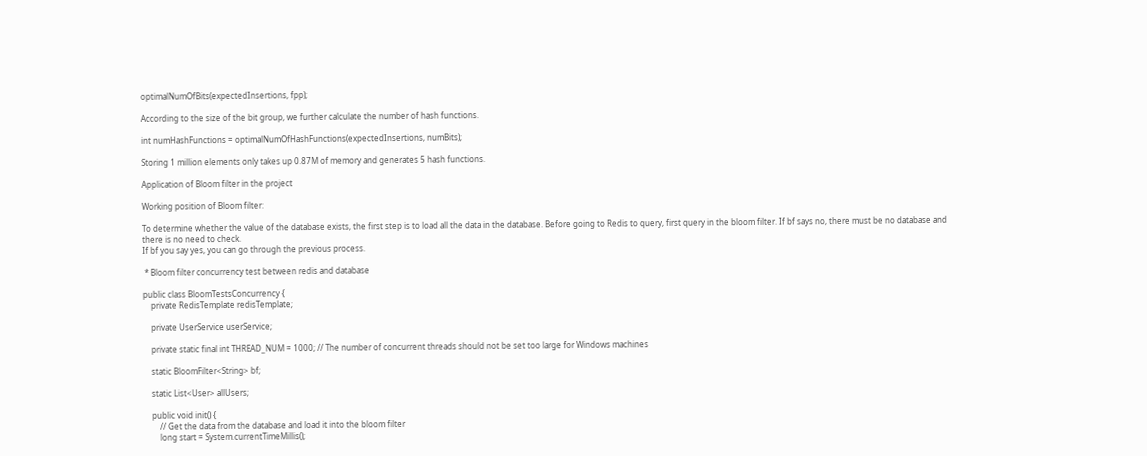optimalNumOfBits(expectedInsertions, fpp);

According to the size of the bit group, we further calculate the number of hash functions.

int numHashFunctions = optimalNumOfHashFunctions(expectedInsertions, numBits);

Storing 1 million elements only takes up 0.87M of memory and generates 5 hash functions.

Application of Bloom filter in the project

Working position of Bloom filter:

To determine whether the value of the database exists, the first step is to load all the data in the database. Before going to Redis to query, first query in the bloom filter. If bf says no, there must be no database and there is no need to check.
If bf you say yes, you can go through the previous process.

 * Bloom filter concurrency test between redis and database

public class BloomTestsConcurrency {
    private RedisTemplate redisTemplate;

    private UserService userService;

    private static final int THREAD_NUM = 1000; // The number of concurrent threads should not be set too large for Windows machines

    static BloomFilter<String> bf;

    static List<User> allUsers;

    public void init() {
        // Get the data from the database and load it into the bloom filter
        long start = System.currentTimeMillis();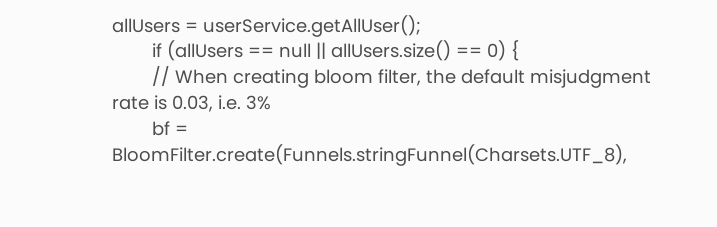allUsers = userService.getAllUser();
        if (allUsers == null || allUsers.size() == 0) {
        // When creating bloom filter, the default misjudgment rate is 0.03, i.e. 3%
        bf = BloomFilter.create(Funnels.stringFunnel(Charsets.UTF_8),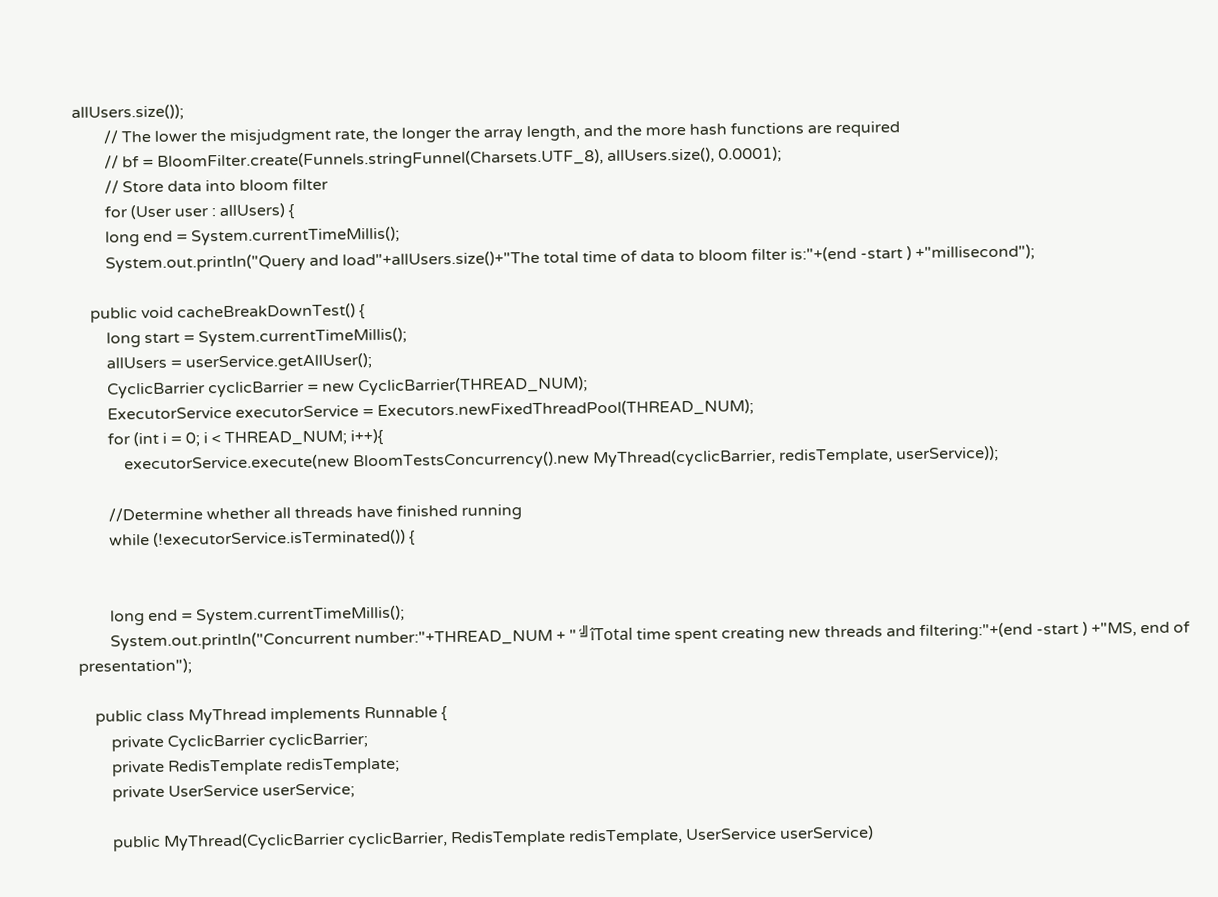allUsers.size());
        // The lower the misjudgment rate, the longer the array length, and the more hash functions are required
        // bf = BloomFilter.create(Funnels.stringFunnel(Charsets.UTF_8), allUsers.size(), 0.0001);
        // Store data into bloom filter
        for (User user : allUsers) {
        long end = System.currentTimeMillis();
        System.out.println("Query and load"+allUsers.size()+"The total time of data to bloom filter is:"+(end -start ) +"millisecond");

    public void cacheBreakDownTest() {
        long start = System.currentTimeMillis();
        allUsers = userService.getAllUser();
        CyclicBarrier cyclicBarrier = new CyclicBarrier(THREAD_NUM);
        ExecutorService executorService = Executors.newFixedThreadPool(THREAD_NUM);
        for (int i = 0; i < THREAD_NUM; i++){
            executorService.execute(new BloomTestsConcurrency().new MyThread(cyclicBarrier, redisTemplate, userService));

        //Determine whether all threads have finished running
        while (!executorService.isTerminated()) {


        long end = System.currentTimeMillis();
        System.out.println("Concurrent number:"+THREAD_NUM + "´╝îTotal time spent creating new threads and filtering:"+(end -start ) +"MS, end of presentation");

    public class MyThread implements Runnable {
        private CyclicBarrier cyclicBarrier;
        private RedisTemplate redisTemplate;
        private UserService userService;

        public MyThread(CyclicBarrier cyclicBarrier, RedisTemplate redisTemplate, UserService userService)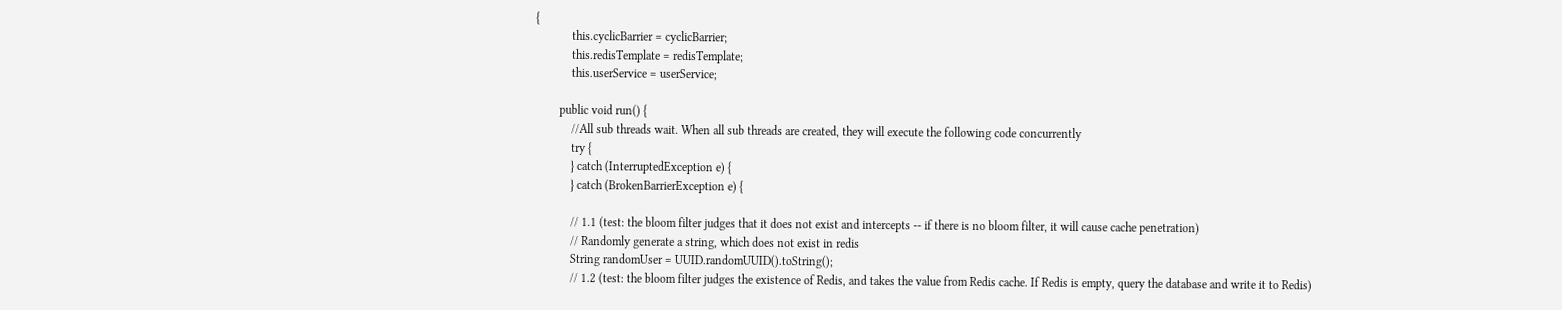{
            this.cyclicBarrier = cyclicBarrier;
            this.redisTemplate = redisTemplate;
            this.userService = userService;

        public void run() {
            //All sub threads wait. When all sub threads are created, they will execute the following code concurrently
            try {
            } catch (InterruptedException e) {
            } catch (BrokenBarrierException e) {

            // 1.1 (test: the bloom filter judges that it does not exist and intercepts -- if there is no bloom filter, it will cause cache penetration)
            // Randomly generate a string, which does not exist in redis
            String randomUser = UUID.randomUUID().toString();
            // 1.2 (test: the bloom filter judges the existence of Redis, and takes the value from Redis cache. If Redis is empty, query the database and write it to Redis)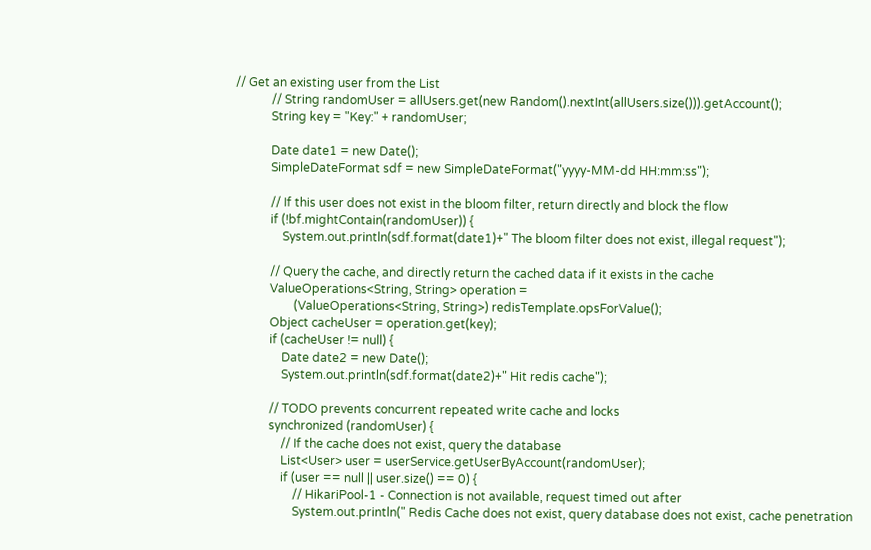// Get an existing user from the List
            // String randomUser = allUsers.get(new Random().nextInt(allUsers.size())).getAccount();
            String key = "Key:" + randomUser;

            Date date1 = new Date();
            SimpleDateFormat sdf = new SimpleDateFormat("yyyy-MM-dd HH:mm:ss");

            // If this user does not exist in the bloom filter, return directly and block the flow
            if (!bf.mightContain(randomUser)) {
                System.out.println(sdf.format(date1)+" The bloom filter does not exist, illegal request");

            // Query the cache, and directly return the cached data if it exists in the cache
            ValueOperations<String, String> operation =
                    (ValueOperations<String, String>) redisTemplate.opsForValue();
            Object cacheUser = operation.get(key);
            if (cacheUser != null) {
                Date date2 = new Date();
                System.out.println(sdf.format(date2)+" Hit redis cache");

            // TODO prevents concurrent repeated write cache and locks
            synchronized (randomUser) {
                // If the cache does not exist, query the database
                List<User> user = userService.getUserByAccount(randomUser);
                if (user == null || user.size() == 0) {
                    // HikariPool-1 - Connection is not available, request timed out after
                    System.out.println(" Redis Cache does not exist, query database does not exist, cache penetration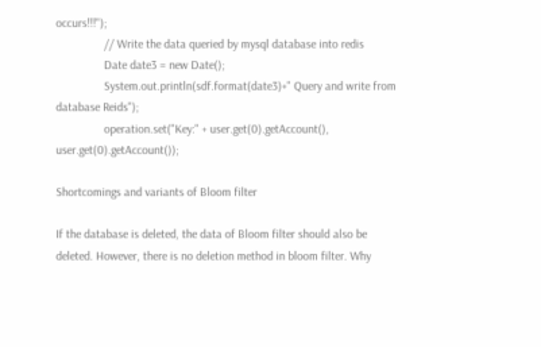occurs!!!");
                // Write the data queried by mysql database into redis
                Date date3 = new Date();
                System.out.println(sdf.format(date3)+" Query and write from database Reids");
                operation.set("Key:" + user.get(0).getAccount(), user.get(0).getAccount());

Shortcomings and variants of Bloom filter

If the database is deleted, the data of Bloom filter should also be deleted. However, there is no deletion method in bloom filter. Why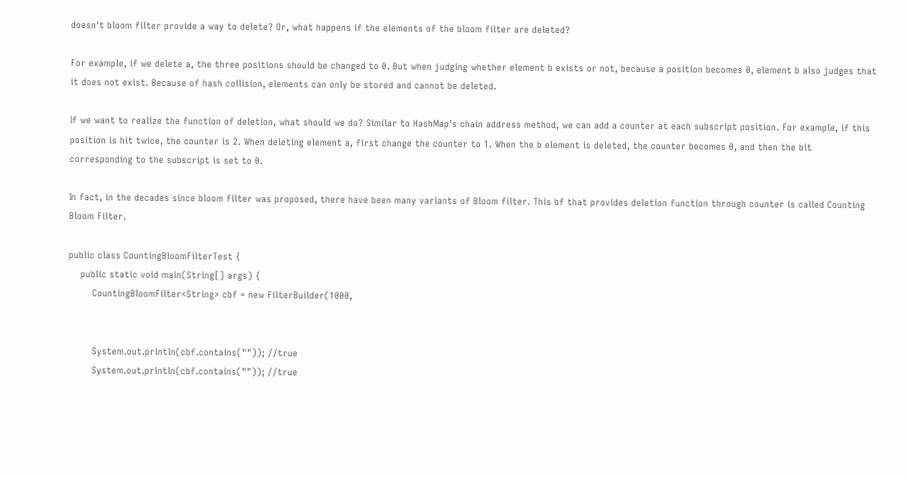doesn't bloom filter provide a way to delete? Or, what happens if the elements of the bloom filter are deleted?

For example, if we delete a, the three positions should be changed to 0. But when judging whether element b exists or not, because a position becomes 0, element b also judges that it does not exist. Because of hash collision, elements can only be stored and cannot be deleted.

If we want to realize the function of deletion, what should we do? Similar to HashMap's chain address method, we can add a counter at each subscript position. For example, if this position is hit twice, the counter is 2. When deleting element a, first change the counter to 1. When the b element is deleted, the counter becomes 0, and then the bit corresponding to the subscript is set to 0.

In fact, in the decades since bloom filter was proposed, there have been many variants of Bloom filter. This bf that provides deletion function through counter is called Counting Bloom Filter.

public class CountingBloomFilterTest {
    public static void main(String[] args) {
        CountingBloomFilter<String> cbf = new FilterBuilder(1000,


        System.out.println(cbf.contains("")); //true
        System.out.println(cbf.contains("")); //true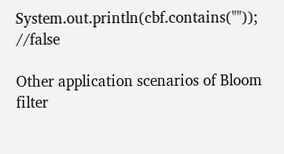System.out.println(cbf.contains("")); //false

Other application scenarios of Bloom filter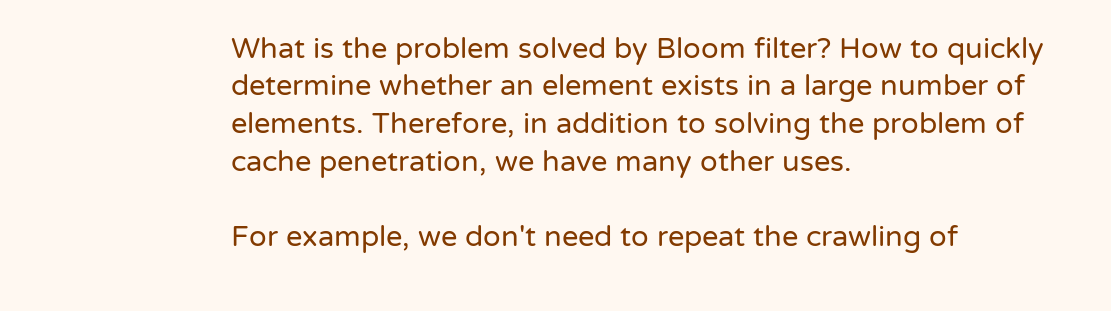What is the problem solved by Bloom filter? How to quickly determine whether an element exists in a large number of elements. Therefore, in addition to solving the problem of cache penetration, we have many other uses.

For example, we don't need to repeat the crawling of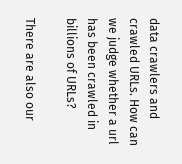data crawlers and crawled URLs. How can we judge whether a url has been crawled in billions of URLs?

There are also our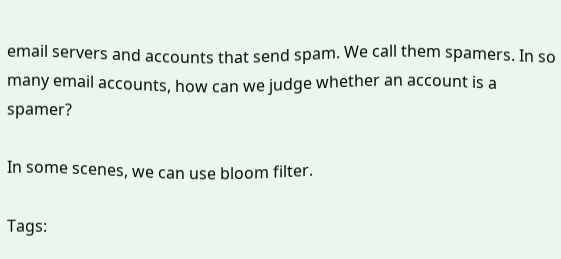email servers and accounts that send spam. We call them spamers. In so many email accounts, how can we judge whether an account is a spamer?

In some scenes, we can use bloom filter.

Tags: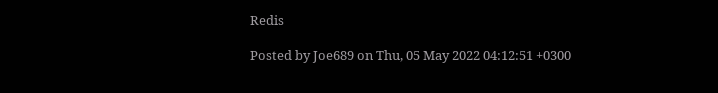Redis

Posted by Joe689 on Thu, 05 May 2022 04:12:51 +0300